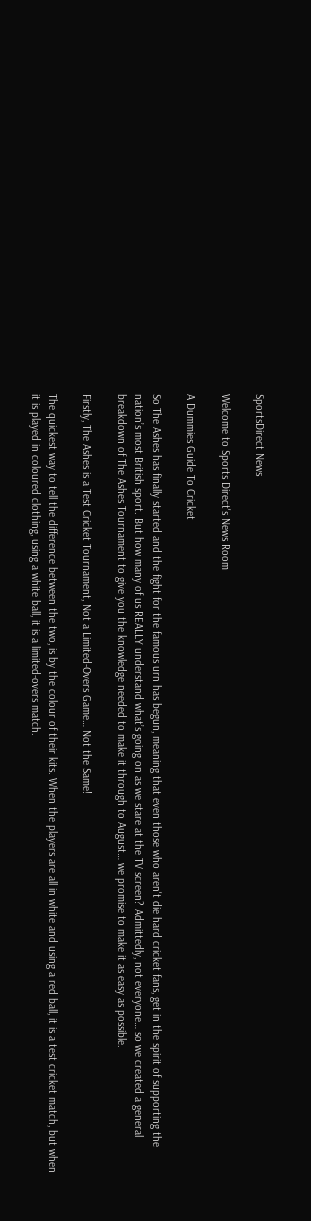SportsDirect News

Welcome to Sports Direct's News Room

A Dummies Guide To Cricket

So The Ashes has finally started and the fight for the famous urn has begun, meaning that even those who aren't die hard cricket fans, get in the spirit of supporting the nation’s most British sport. But how many of us REALLY understand what’s going on as we stare at the TV screen? Admittedly, not everyone… so we created a general breakdown of The Ashes Tournament to give you the knowledge needed to make it through to August… we promise to make it as easy as possible.

Firstly, The Ashes is a Test Cricket Tournament, Not a Limited-Overs Game… Not the Same!

The quickest way to tell the difference between the two, is by the colour of their kits. When the players are all in white and using a red ball, it is a test cricket match, but when it is played in coloured clothing, using a white ball, it is a limited-overs match.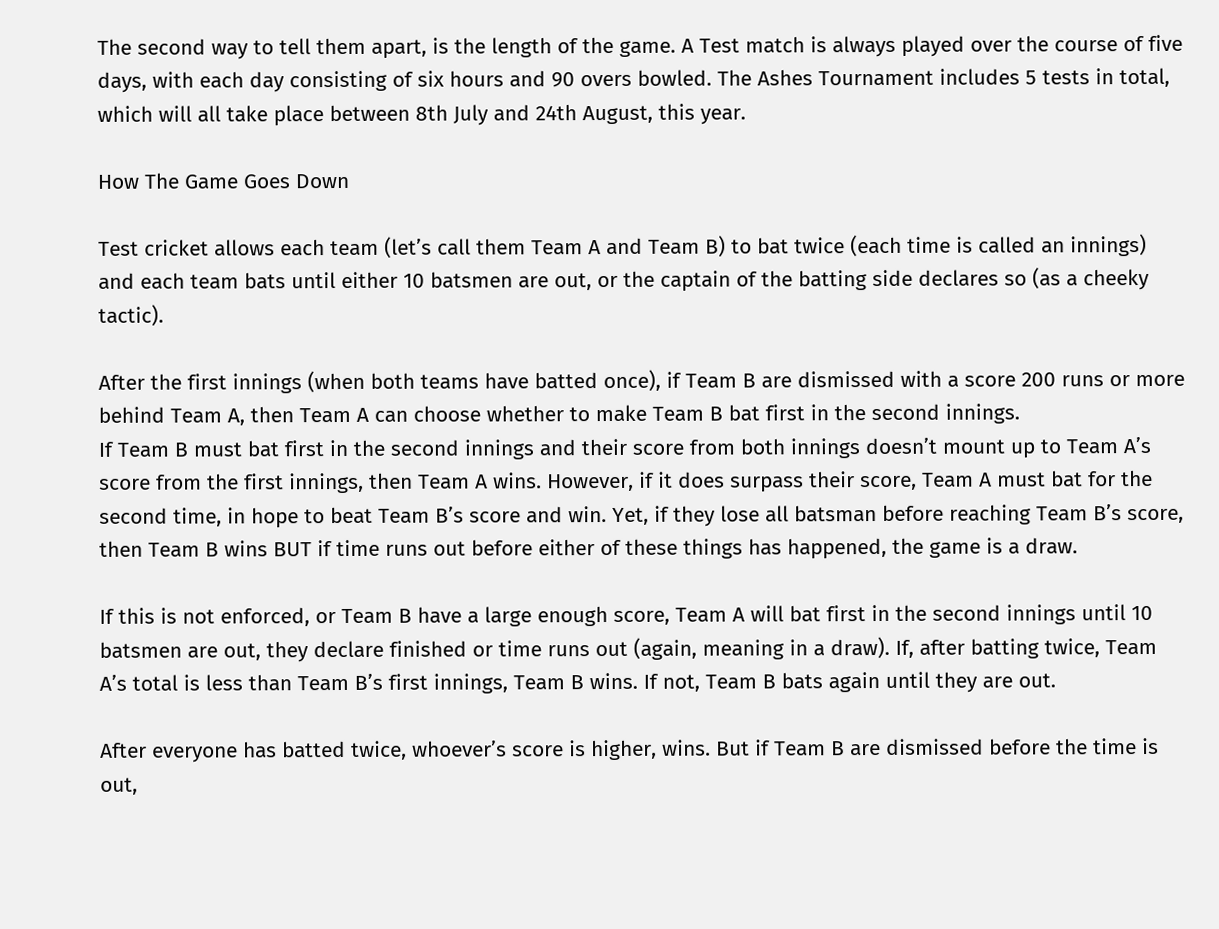The second way to tell them apart, is the length of the game. A Test match is always played over the course of five days, with each day consisting of six hours and 90 overs bowled. The Ashes Tournament includes 5 tests in total, which will all take place between 8th July and 24th August, this year.

How The Game Goes Down

Test cricket allows each team (let’s call them Team A and Team B) to bat twice (each time is called an innings) and each team bats until either 10 batsmen are out, or the captain of the batting side declares so (as a cheeky tactic).

After the first innings (when both teams have batted once), if Team B are dismissed with a score 200 runs or more behind Team A, then Team A can choose whether to make Team B bat first in the second innings.
If Team B must bat first in the second innings and their score from both innings doesn’t mount up to Team A’s score from the first innings, then Team A wins. However, if it does surpass their score, Team A must bat for the second time, in hope to beat Team B’s score and win. Yet, if they lose all batsman before reaching Team B’s score, then Team B wins BUT if time runs out before either of these things has happened, the game is a draw.

If this is not enforced, or Team B have a large enough score, Team A will bat first in the second innings until 10 batsmen are out, they declare finished or time runs out (again, meaning in a draw). If, after batting twice, Team A’s total is less than Team B’s first innings, Team B wins. If not, Team B bats again until they are out.

After everyone has batted twice, whoever’s score is higher, wins. But if Team B are dismissed before the time is out,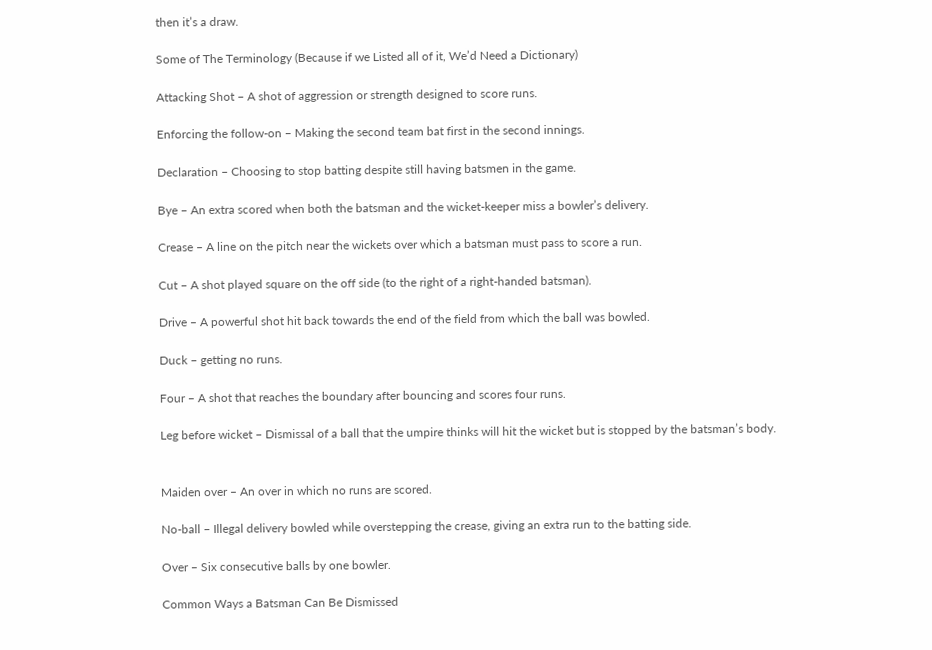then it’s a draw.

Some of The Terminology (Because if we Listed all of it, We’d Need a Dictionary)

Attacking Shot – A shot of aggression or strength designed to score runs.

Enforcing the follow-on – Making the second team bat first in the second innings.

Declaration – Choosing to stop batting despite still having batsmen in the game.

Bye – An extra scored when both the batsman and the wicket-keeper miss a bowler’s delivery.

Crease – A line on the pitch near the wickets over which a batsman must pass to score a run.

Cut – A shot played square on the off side (to the right of a right-handed batsman).

Drive – A powerful shot hit back towards the end of the field from which the ball was bowled.

Duck – getting no runs.

Four – A shot that reaches the boundary after bouncing and scores four runs.

Leg before wicket – Dismissal of a ball that the umpire thinks will hit the wicket but is stopped by the batsman’s body.


Maiden over – An over in which no runs are scored.

No-ball – Illegal delivery bowled while overstepping the crease, giving an extra run to the batting side.

Over – Six consecutive balls by one bowler.

Common Ways a Batsman Can Be Dismissed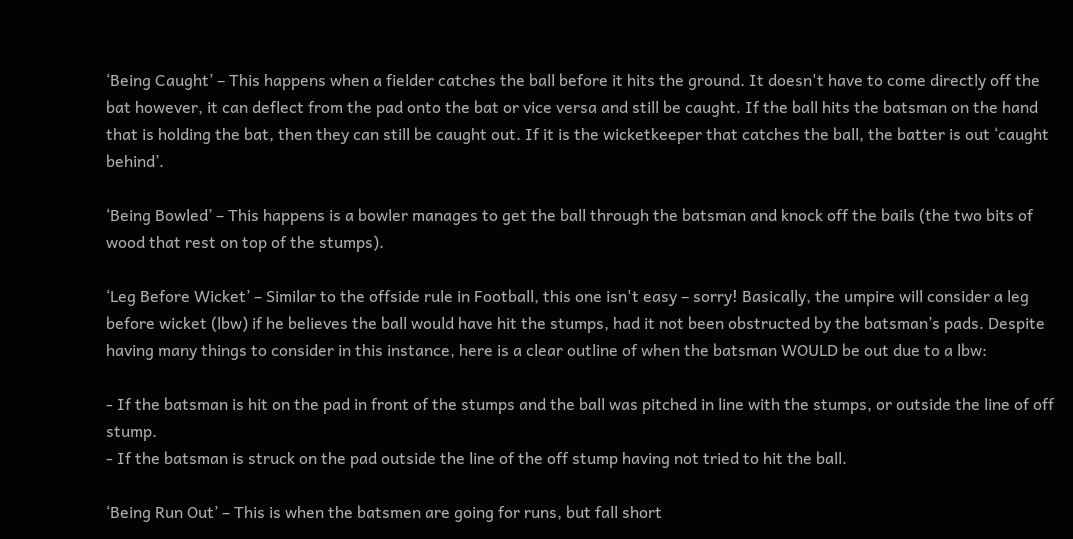‘Being Caught’ – This happens when a fielder catches the ball before it hits the ground. It doesn't have to come directly off the bat however, it can deflect from the pad onto the bat or vice versa and still be caught. If the ball hits the batsman on the hand that is holding the bat, then they can still be caught out. If it is the wicketkeeper that catches the ball, the batter is out ‘caught behind’.

‘Being Bowled’ – This happens is a bowler manages to get the ball through the batsman and knock off the bails (the two bits of wood that rest on top of the stumps).

‘Leg Before Wicket’ – Similar to the offside rule in Football, this one isn't easy – sorry! Basically, the umpire will consider a leg before wicket (lbw) if he believes the ball would have hit the stumps, had it not been obstructed by the batsman’s pads. Despite having many things to consider in this instance, here is a clear outline of when the batsman WOULD be out due to a lbw:

- If the batsman is hit on the pad in front of the stumps and the ball was pitched in line with the stumps, or outside the line of off stump.
- If the batsman is struck on the pad outside the line of the off stump having not tried to hit the ball.

‘Being Run Out’ – This is when the batsmen are going for runs, but fall short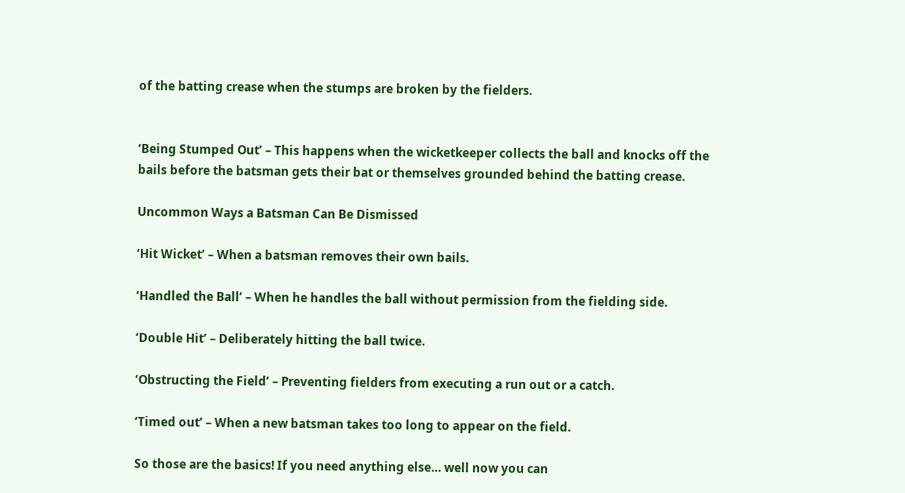of the batting crease when the stumps are broken by the fielders.


‘Being Stumped Out’ – This happens when the wicketkeeper collects the ball and knocks off the bails before the batsman gets their bat or themselves grounded behind the batting crease.

Uncommon Ways a Batsman Can Be Dismissed

‘Hit Wicket’ – When a batsman removes their own bails.

‘Handled the Ball’ – When he handles the ball without permission from the fielding side.

‘Double Hit’ – Deliberately hitting the ball twice.

‘Obstructing the Field’ – Preventing fielders from executing a run out or a catch.

‘Timed out’ – When a new batsman takes too long to appear on the field.

So those are the basics! If you need anything else… well now you can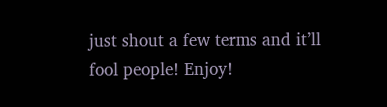just shout a few terms and it’ll fool people! Enjoy!